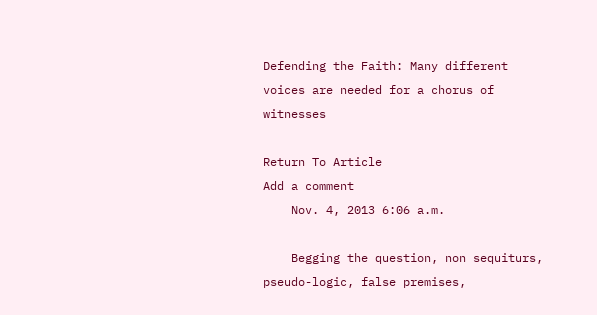Defending the Faith: Many different voices are needed for a chorus of witnesses

Return To Article
Add a comment
    Nov. 4, 2013 6:06 a.m.

    Begging the question, non sequiturs, pseudo-logic, false premises,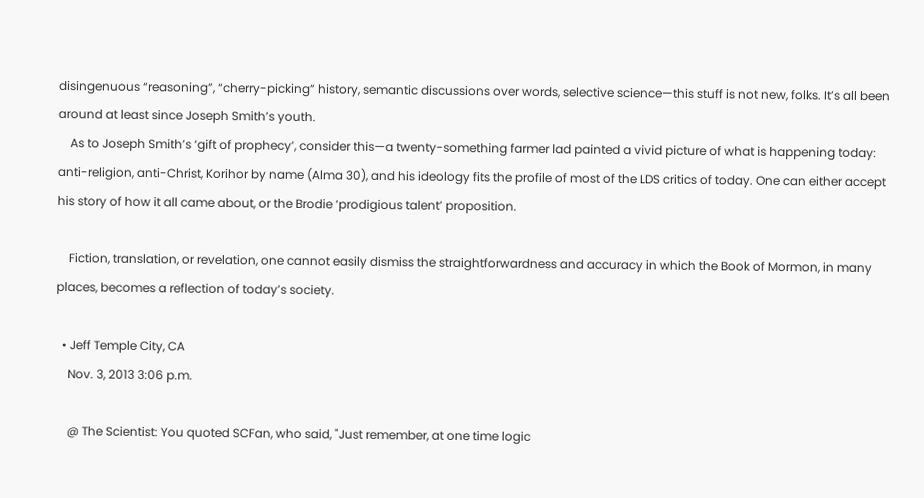disingenuous “reasoning”, “cherry-picking” history, semantic discussions over words, selective science—this stuff is not new, folks. It’s all been around at least since Joseph Smith’s youth.
    As to Joseph Smith’s ‘gift of prophecy’, consider this—a twenty-something farmer lad painted a vivid picture of what is happening today: anti-religion, anti-Christ, Korihor by name (Alma 30), and his ideology fits the profile of most of the LDS critics of today. One can either accept his story of how it all came about, or the Brodie ‘prodigious talent’ proposition.

    Fiction, translation, or revelation, one cannot easily dismiss the straightforwardness and accuracy in which the Book of Mormon, in many places, becomes a reflection of today’s society.

  • Jeff Temple City, CA
    Nov. 3, 2013 3:06 p.m.

    @ The Scientist: You quoted SCFan, who said, "Just remember, at one time logic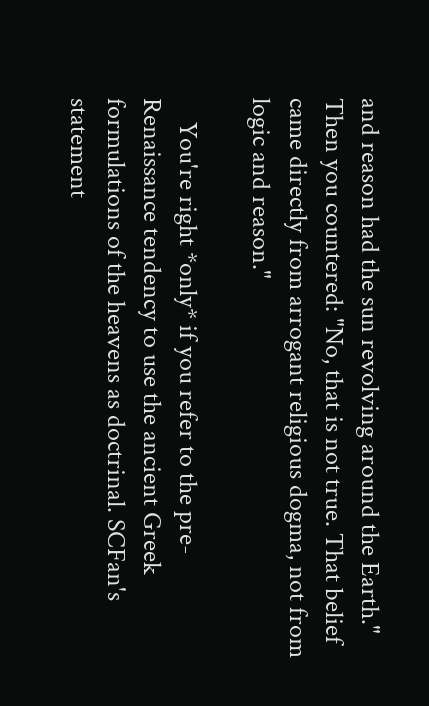and reason had the sun revolving around the Earth." Then you countered: "No, that is not true. That belief came directly from arrogant religious dogma, not from logic and reason."

    You're right *only* if you refer to the pre-Renaissance tendency to use the ancient Greek formulations of the heavens as doctrinal. SCFan's statement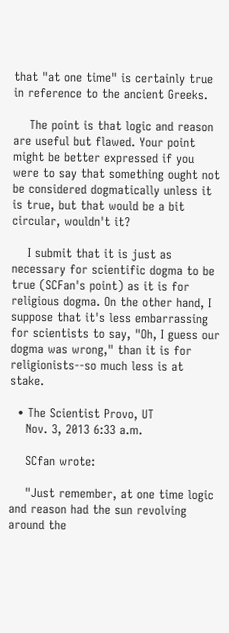that "at one time" is certainly true in reference to the ancient Greeks.

    The point is that logic and reason are useful but flawed. Your point might be better expressed if you were to say that something ought not be considered dogmatically unless it is true, but that would be a bit circular, wouldn't it?

    I submit that it is just as necessary for scientific dogma to be true (SCFan's point) as it is for religious dogma. On the other hand, I suppose that it's less embarrassing for scientists to say, "Oh, I guess our dogma was wrong," than it is for religionists--so much less is at stake.

  • The Scientist Provo, UT
    Nov. 3, 2013 6:33 a.m.

    SCfan wrote:

    "Just remember, at one time logic and reason had the sun revolving around the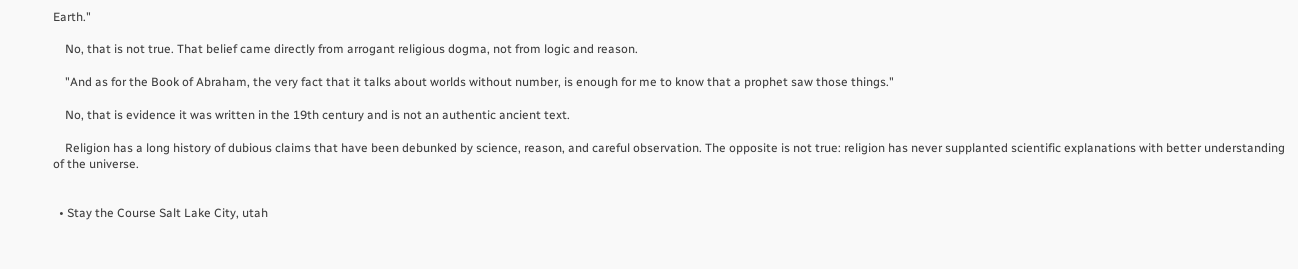Earth."

    No, that is not true. That belief came directly from arrogant religious dogma, not from logic and reason.

    "And as for the Book of Abraham, the very fact that it talks about worlds without number, is enough for me to know that a prophet saw those things."

    No, that is evidence it was written in the 19th century and is not an authentic ancient text.

    Religion has a long history of dubious claims that have been debunked by science, reason, and careful observation. The opposite is not true: religion has never supplanted scientific explanations with better understanding of the universe.


  • Stay the Course Salt Lake City, utah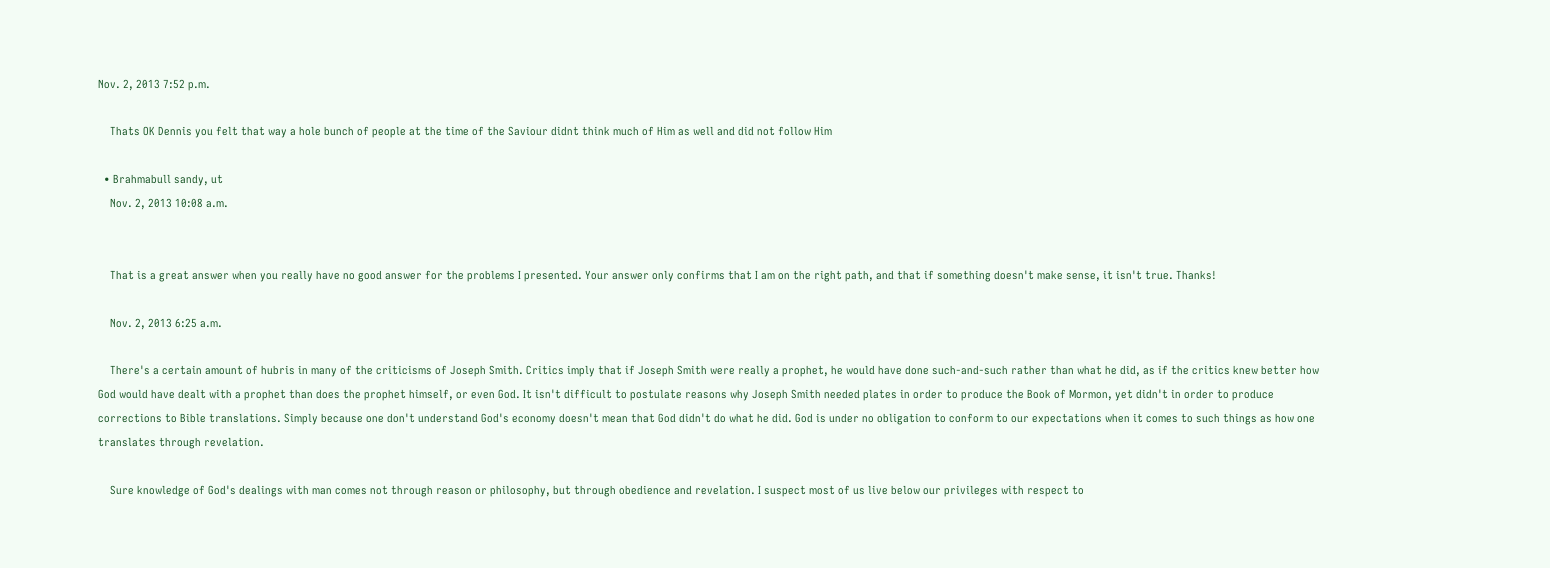Nov. 2, 2013 7:52 p.m.

    Thats OK Dennis you felt that way a hole bunch of people at the time of the Saviour didnt think much of Him as well and did not follow Him

  • Brahmabull sandy, ut
    Nov. 2, 2013 10:08 a.m.


    That is a great answer when you really have no good answer for the problems I presented. Your answer only confirms that I am on the right path, and that if something doesn't make sense, it isn't true. Thanks!

    Nov. 2, 2013 6:25 a.m.

    There's a certain amount of hubris in many of the criticisms of Joseph Smith. Critics imply that if Joseph Smith were really a prophet, he would have done such-and-such rather than what he did, as if the critics knew better how God would have dealt with a prophet than does the prophet himself, or even God. It isn't difficult to postulate reasons why Joseph Smith needed plates in order to produce the Book of Mormon, yet didn't in order to produce corrections to Bible translations. Simply because one don't understand God's economy doesn't mean that God didn't do what he did. God is under no obligation to conform to our expectations when it comes to such things as how one translates through revelation.

    Sure knowledge of God's dealings with man comes not through reason or philosophy, but through obedience and revelation. I suspect most of us live below our privileges with respect to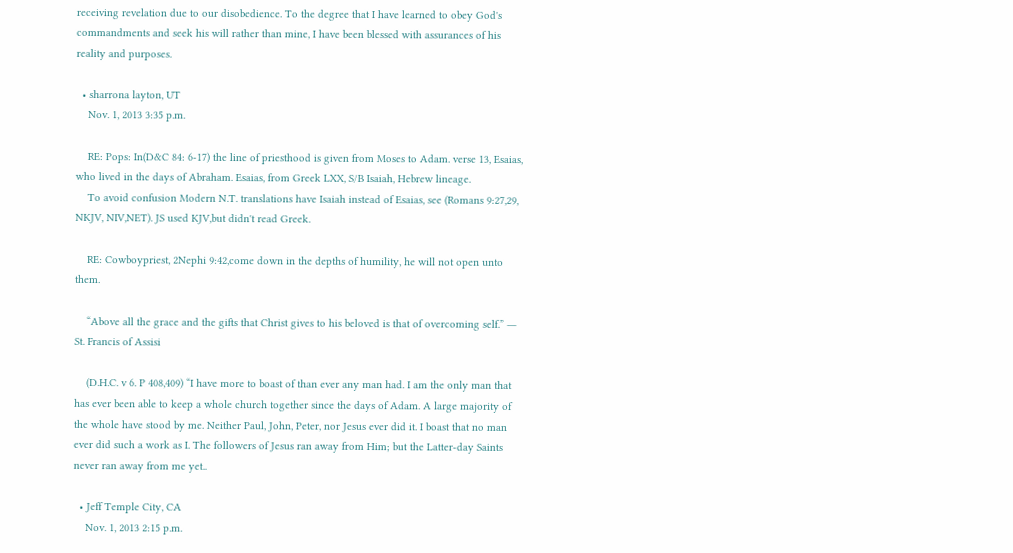receiving revelation due to our disobedience. To the degree that I have learned to obey God's commandments and seek his will rather than mine, I have been blessed with assurances of his reality and purposes.

  • sharrona layton, UT
    Nov. 1, 2013 3:35 p.m.

    RE: Pops: In(D&C 84: 6-17) the line of priesthood is given from Moses to Adam. verse 13, Esaias, who lived in the days of Abraham. Esaias, from Greek LXX, S/B Isaiah, Hebrew lineage.
    To avoid confusion Modern N.T. translations have Isaiah instead of Esaias, see (Romans 9:27,29, NKJV, NIV,NET). JS used KJV,but didn't read Greek.

    RE: Cowboypriest, 2Nephi 9:42,come down in the depths of humility, he will not open unto them.

    “Above all the grace and the gifts that Christ gives to his beloved is that of overcoming self.” ― St. Francis of Assisi

    (D.H.C. v 6. P 408,409) “I have more to boast of than ever any man had. I am the only man that has ever been able to keep a whole church together since the days of Adam. A large majority of the whole have stood by me. Neither Paul, John, Peter, nor Jesus ever did it. I boast that no man ever did such a work as I. The followers of Jesus ran away from Him; but the Latter-day Saints never ran away from me yet..

  • Jeff Temple City, CA
    Nov. 1, 2013 2:15 p.m.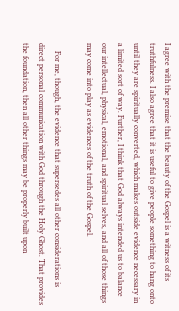I agree with the premise that the beauty of the Gospel is a witness of its truthfulness. I also agree that it is useful to give people something to hang onto until they are spiritually converted, which makes outside evidence necessary in a limited sort of way. Further, I think that God always intended us to balance our intellectual, physical, emotional, and spiritual selves, and all of those things may come into play as evidences of the truth of the Gospel.

    For me, though, the evidence that supersedes all other considerations is direct personal communication with God through the Holy Ghost. That provides the foundation, then all other things may be properly built upon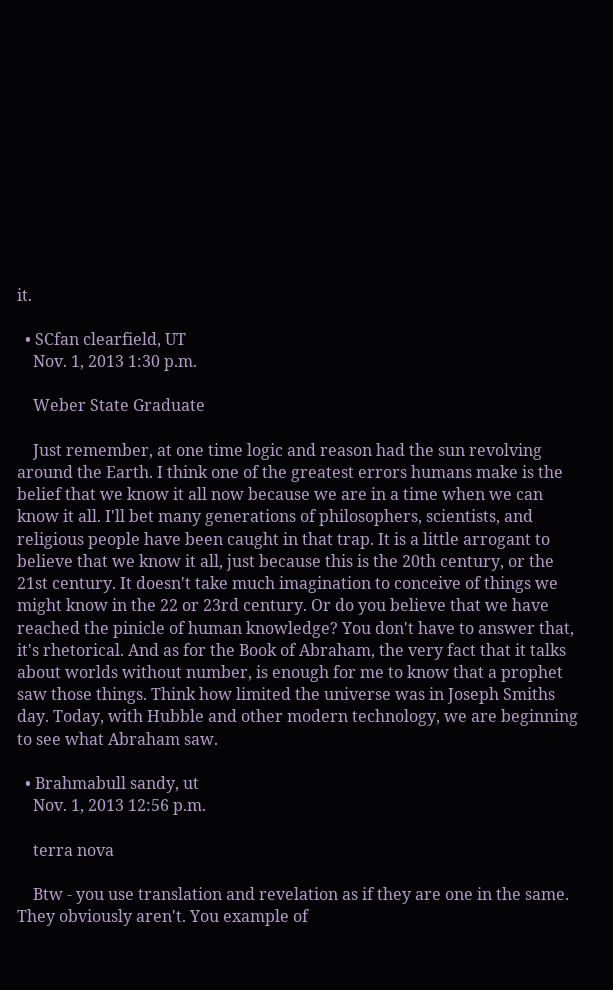it.

  • SCfan clearfield, UT
    Nov. 1, 2013 1:30 p.m.

    Weber State Graduate

    Just remember, at one time logic and reason had the sun revolving around the Earth. I think one of the greatest errors humans make is the belief that we know it all now because we are in a time when we can know it all. I'll bet many generations of philosophers, scientists, and religious people have been caught in that trap. It is a little arrogant to believe that we know it all, just because this is the 20th century, or the 21st century. It doesn't take much imagination to conceive of things we might know in the 22 or 23rd century. Or do you believe that we have reached the pinicle of human knowledge? You don't have to answer that, it's rhetorical. And as for the Book of Abraham, the very fact that it talks about worlds without number, is enough for me to know that a prophet saw those things. Think how limited the universe was in Joseph Smiths day. Today, with Hubble and other modern technology, we are beginning to see what Abraham saw.

  • Brahmabull sandy, ut
    Nov. 1, 2013 12:56 p.m.

    terra nova

    Btw - you use translation and revelation as if they are one in the same. They obviously aren't. You example of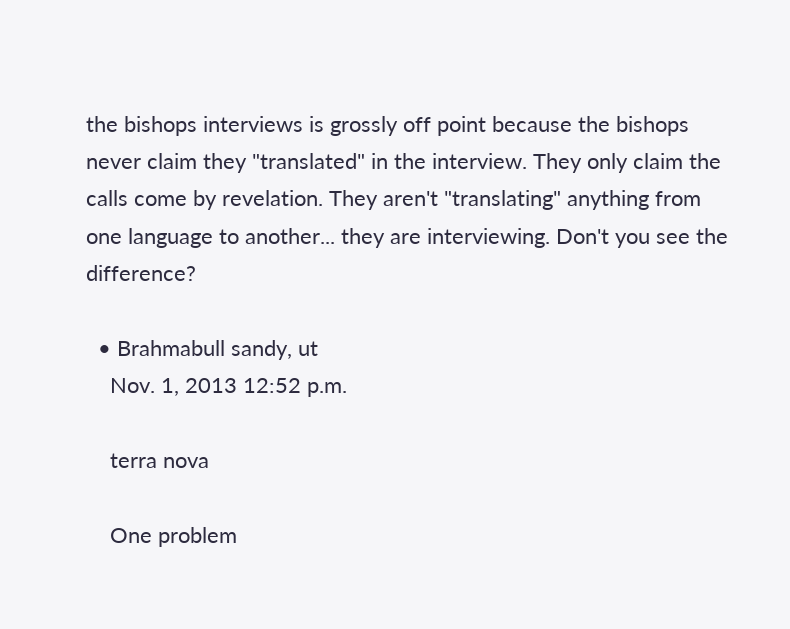the bishops interviews is grossly off point because the bishops never claim they "translated" in the interview. They only claim the calls come by revelation. They aren't "translating" anything from one language to another... they are interviewing. Don't you see the difference?

  • Brahmabull sandy, ut
    Nov. 1, 2013 12:52 p.m.

    terra nova

    One problem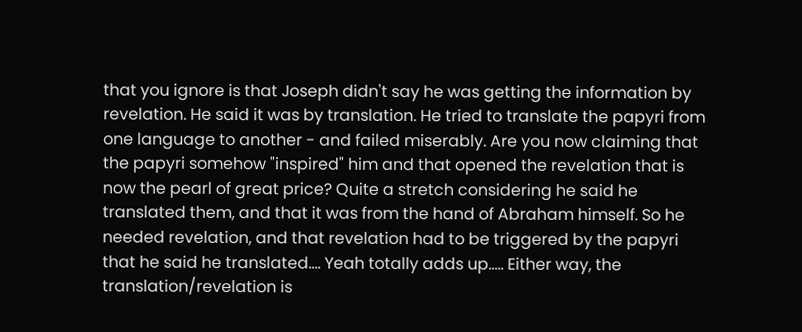that you ignore is that Joseph didn't say he was getting the information by revelation. He said it was by translation. He tried to translate the papyri from one language to another - and failed miserably. Are you now claiming that the papyri somehow "inspired" him and that opened the revelation that is now the pearl of great price? Quite a stretch considering he said he translated them, and that it was from the hand of Abraham himself. So he needed revelation, and that revelation had to be triggered by the papyri that he said he translated.... Yeah totally adds up..... Either way, the translation/revelation is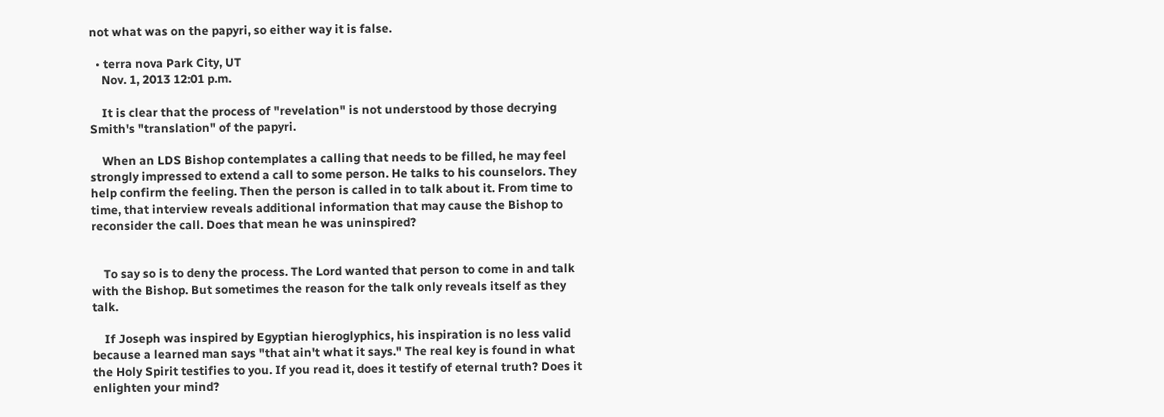not what was on the papyri, so either way it is false.

  • terra nova Park City, UT
    Nov. 1, 2013 12:01 p.m.

    It is clear that the process of "revelation" is not understood by those decrying Smith's "translation" of the papyri.

    When an LDS Bishop contemplates a calling that needs to be filled, he may feel strongly impressed to extend a call to some person. He talks to his counselors. They help confirm the feeling. Then the person is called in to talk about it. From time to time, that interview reveals additional information that may cause the Bishop to reconsider the call. Does that mean he was uninspired?


    To say so is to deny the process. The Lord wanted that person to come in and talk with the Bishop. But sometimes the reason for the talk only reveals itself as they talk.

    If Joseph was inspired by Egyptian hieroglyphics, his inspiration is no less valid because a learned man says "that ain't what it says." The real key is found in what the Holy Spirit testifies to you. If you read it, does it testify of eternal truth? Does it enlighten your mind?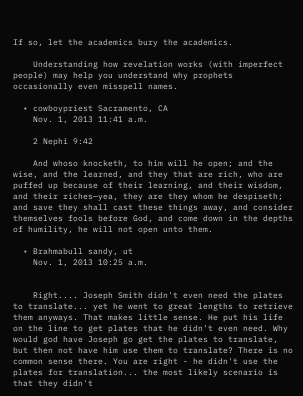If so, let the academics bury the academics.

    Understanding how revelation works (with imperfect people) may help you understand why prophets occasionally even misspell names.

  • cowboypriest Sacramento, CA
    Nov. 1, 2013 11:41 a.m.

    2 Nephi 9:42

    And whoso knocketh, to him will he open; and the wise, and the learned, and they that are rich, who are puffed up because of their learning, and their wisdom, and their riches—yea, they are they whom he despiseth; and save they shall cast these things away, and consider themselves fools before God, and come down in the depths of humility, he will not open unto them.

  • Brahmabull sandy, ut
    Nov. 1, 2013 10:25 a.m.


    Right.... Joseph Smith didn't even need the plates to translate... yet he went to great lengths to retrieve them anyways. That makes little sense. He put his life on the line to get plates that he didn't even need. Why would god have Joseph go get the plates to translate, but then not have him use them to translate? There is no common sense there. You are right - he didn't use the plates for translation... the most likely scenario is that they didn't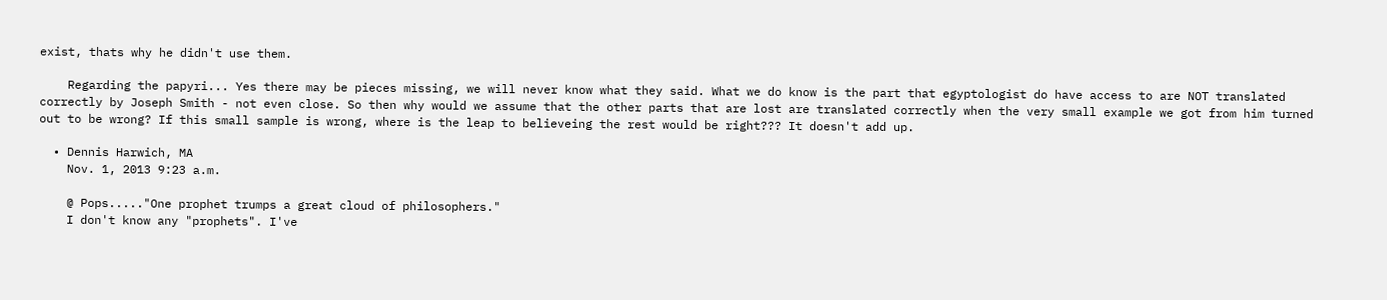exist, thats why he didn't use them.

    Regarding the papyri... Yes there may be pieces missing, we will never know what they said. What we do know is the part that egyptologist do have access to are NOT translated correctly by Joseph Smith - not even close. So then why would we assume that the other parts that are lost are translated correctly when the very small example we got from him turned out to be wrong? If this small sample is wrong, where is the leap to believeing the rest would be right??? It doesn't add up.

  • Dennis Harwich, MA
    Nov. 1, 2013 9:23 a.m.

    @ Pops....."One prophet trumps a great cloud of philosophers."
    I don't know any "prophets". I've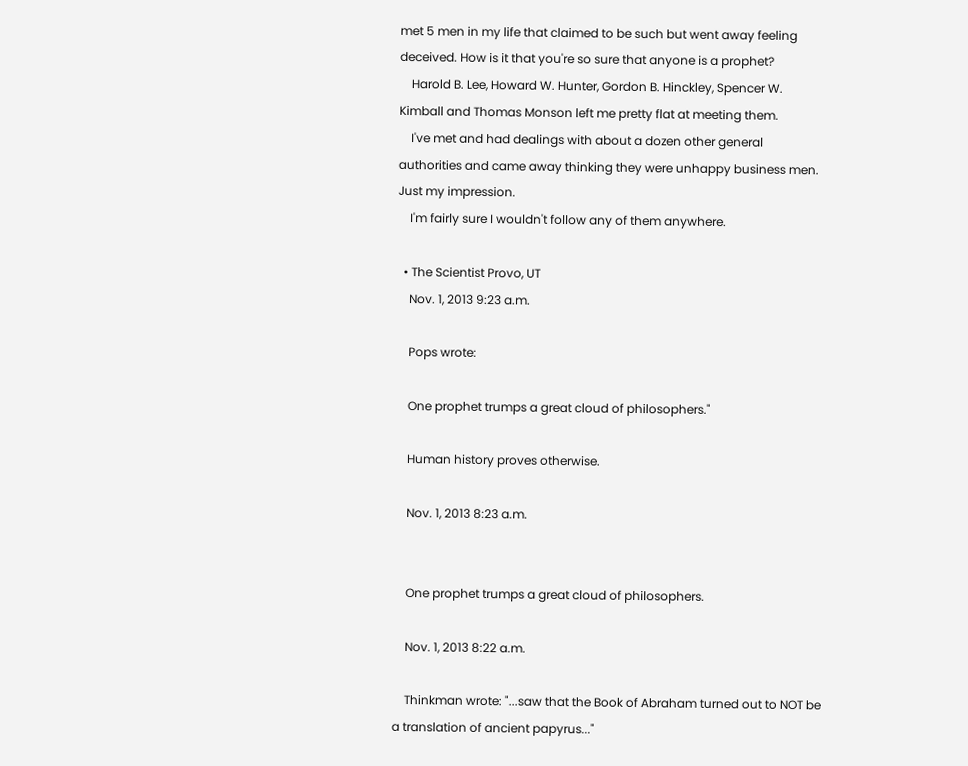met 5 men in my life that claimed to be such but went away feeling deceived. How is it that you're so sure that anyone is a prophet?
    Harold B. Lee, Howard W. Hunter, Gordon B. Hinckley, Spencer W. Kimball and Thomas Monson left me pretty flat at meeting them.
    I've met and had dealings with about a dozen other general authorities and came away thinking they were unhappy business men. Just my impression.
    I'm fairly sure I wouldn't follow any of them anywhere.

  • The Scientist Provo, UT
    Nov. 1, 2013 9:23 a.m.

    Pops wrote:

    One prophet trumps a great cloud of philosophers."

    Human history proves otherwise.

    Nov. 1, 2013 8:23 a.m.


    One prophet trumps a great cloud of philosophers.

    Nov. 1, 2013 8:22 a.m.

    Thinkman wrote: "...saw that the Book of Abraham turned out to NOT be a translation of ancient papyrus..."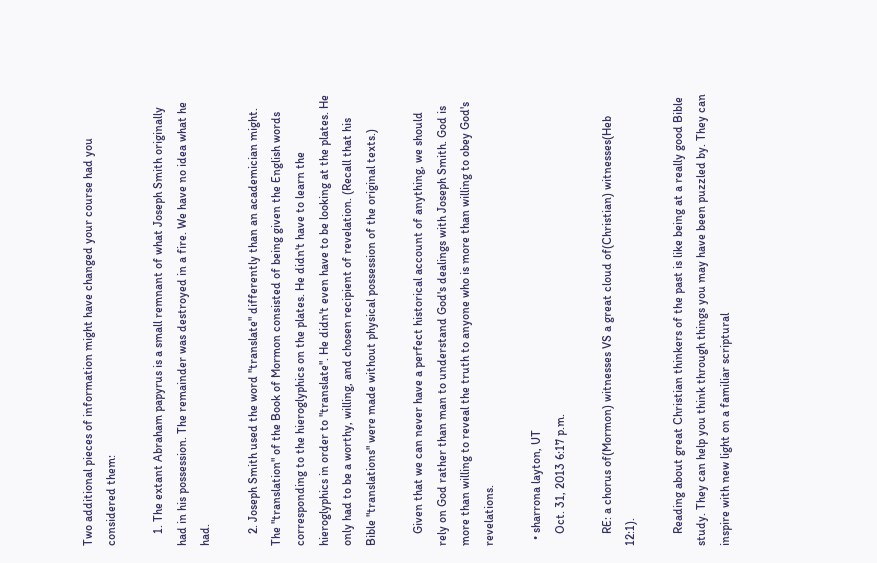Two additional pieces of information might have changed your course had you considered them:

    1. The extant Abraham papyrus is a small remnant of what Joseph Smith originally had in his possession. The remainder was destroyed in a fire. We have no idea what he had.

    2. Joseph Smith used the word "translate" differently than an academician might. The "translation" of the Book of Mormon consisted of being given the English words corresponding to the hieroglyphics on the plates. He didn't have to learn the hieroglyphics in order to "translate". He didn't even have to be looking at the plates. He only had to be a worthy, willing, and chosen recipient of revelation. (Recall that his Bible "translations" were made without physical possession of the original texts.)

    Given that we can never have a perfect historical account of anything, we should rely on God rather than man to understand God's dealings with Joseph Smith. God is more than willing to reveal the truth to anyone who is more than willing to obey God's revelations.

  • sharrona layton, UT
    Oct. 31, 2013 6:17 p.m.

    RE: a chorus of(Mormon) witnesses VS a great cloud of(Christian) witnesses(Heb 12:1).

    Reading about great Christian thinkers of the past is like being at a really good Bible study. They can help you think through things you may have been puzzled by. They can inspire with new light on a familiar scriptural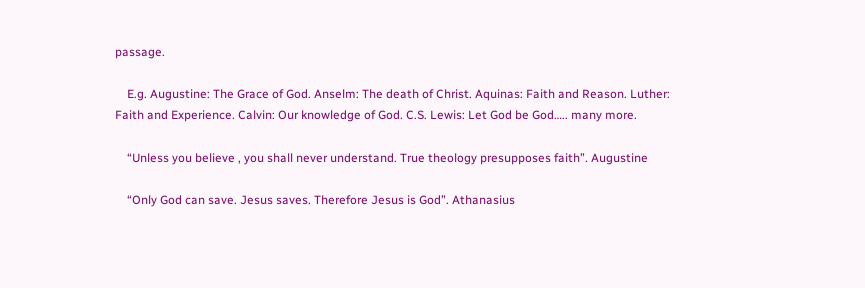passage.

    E.g. Augustine: The Grace of God. Anselm: The death of Christ. Aquinas: Faith and Reason. Luther: Faith and Experience. Calvin: Our knowledge of God. C.S. Lewis: Let God be God….. many more.

    “Unless you believe , you shall never understand. True theology presupposes faith”. Augustine

    “Only God can save. Jesus saves. Therefore Jesus is God”. Athanasius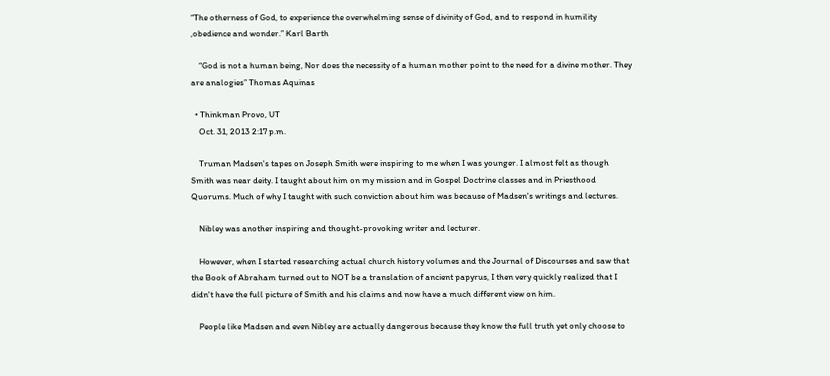“The otherness of God, to experience the overwhelming sense of divinity of God, and to respond in humility ,obedience and wonder.” Karl Barth

    “God is not a human being, Nor does the necessity of a human mother point to the need for a divine mother. They are analogies” Thomas Aquinas

  • Thinkman Provo, UT
    Oct. 31, 2013 2:17 p.m.

    Truman Madsen's tapes on Joseph Smith were inspiring to me when I was younger. I almost felt as though Smith was near deity. I taught about him on my mission and in Gospel Doctrine classes and in Priesthood Quorums. Much of why I taught with such conviction about him was because of Madsen's writings and lectures.

    Nibley was another inspiring and thought-provoking writer and lecturer.

    However, when I started researching actual church history volumes and the Journal of Discourses and saw that the Book of Abraham turned out to NOT be a translation of ancient papyrus, I then very quickly realized that I didn't have the full picture of Smith and his claims and now have a much different view on him.

    People like Madsen and even Nibley are actually dangerous because they know the full truth yet only choose to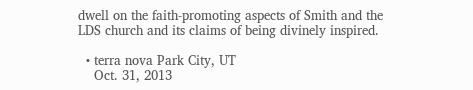dwell on the faith-promoting aspects of Smith and the LDS church and its claims of being divinely inspired.

  • terra nova Park City, UT
    Oct. 31, 2013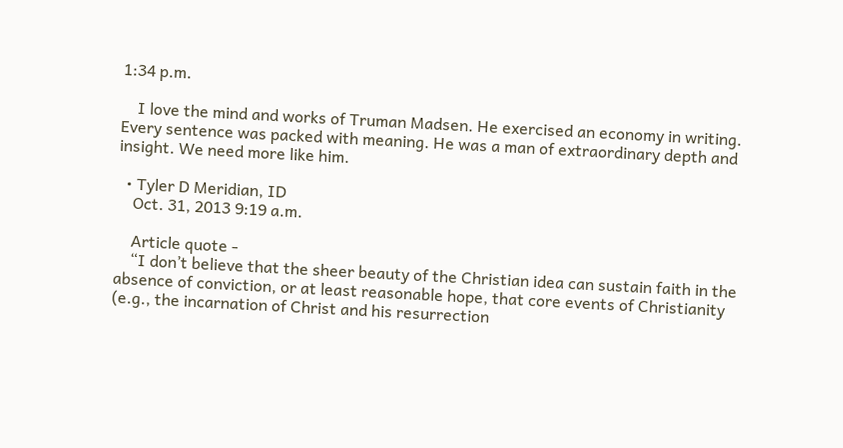1:34 p.m.

    I love the mind and works of Truman Madsen. He exercised an economy in writing. Every sentence was packed with meaning. He was a man of extraordinary depth and insight. We need more like him.

  • Tyler D Meridian, ID
    Oct. 31, 2013 9:19 a.m.

    Article quote -
    “I don’t believe that the sheer beauty of the Christian idea can sustain faith in the absence of conviction, or at least reasonable hope, that core events of Christianity (e.g., the incarnation of Christ and his resurrection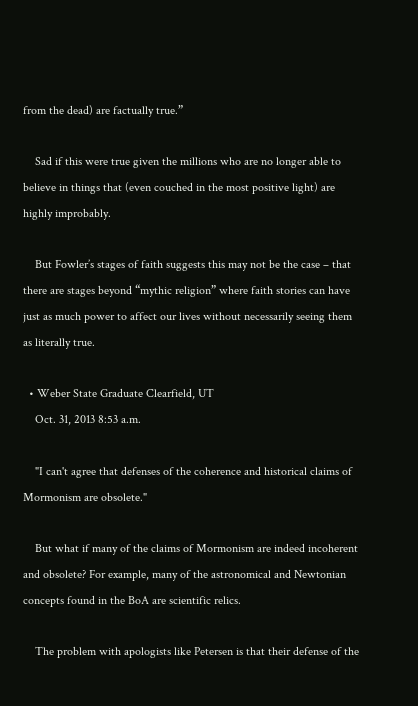from the dead) are factually true.”

    Sad if this were true given the millions who are no longer able to believe in things that (even couched in the most positive light) are highly improbably.

    But Fowler’s stages of faith suggests this may not be the case – that there are stages beyond “mythic religion” where faith stories can have just as much power to affect our lives without necessarily seeing them as literally true.

  • Weber State Graduate Clearfield, UT
    Oct. 31, 2013 8:53 a.m.

    "I can't agree that defenses of the coherence and historical claims of Mormonism are obsolete."

    But what if many of the claims of Mormonism are indeed incoherent and obsolete? For example, many of the astronomical and Newtonian concepts found in the BoA are scientific relics.

    The problem with apologists like Petersen is that their defense of the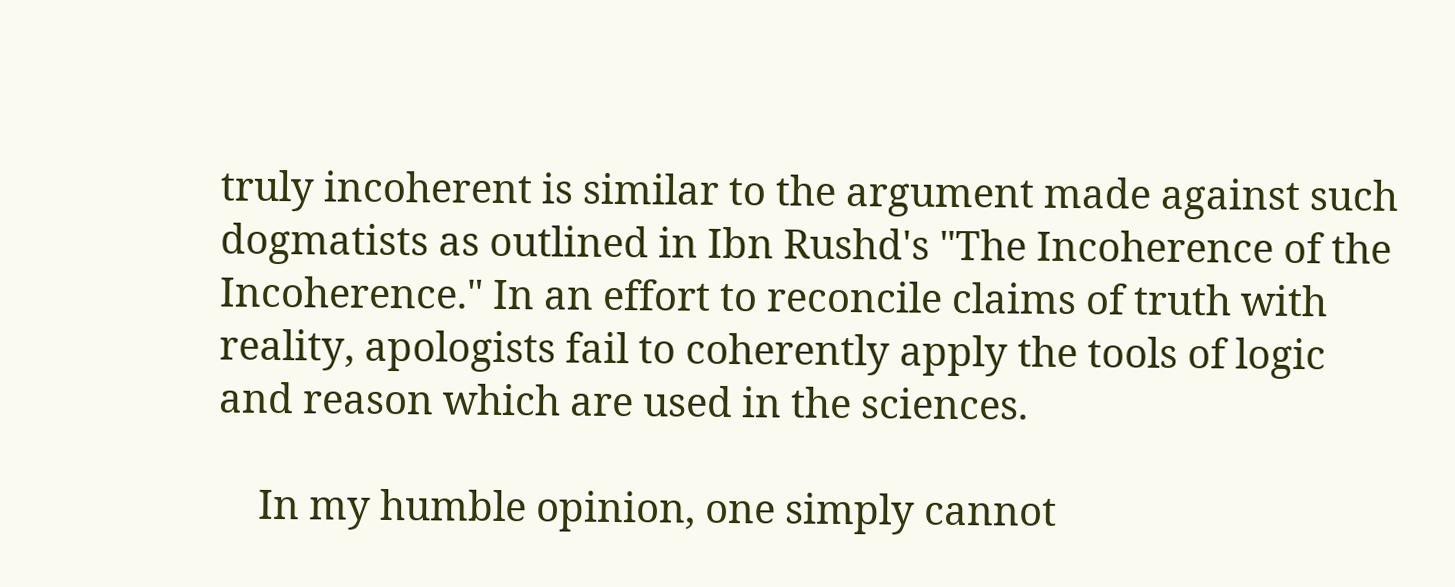truly incoherent is similar to the argument made against such dogmatists as outlined in Ibn Rushd's "The Incoherence of the Incoherence." In an effort to reconcile claims of truth with reality, apologists fail to coherently apply the tools of logic and reason which are used in the sciences.

    In my humble opinion, one simply cannot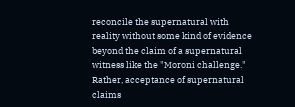reconcile the supernatural with reality without some kind of evidence beyond the claim of a supernatural witness like the "Moroni challenge." Rather, acceptance of supernatural claims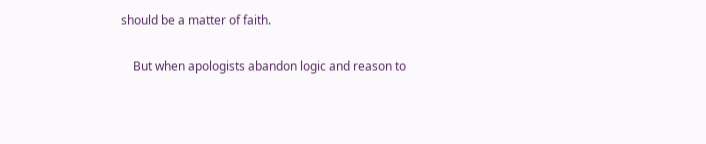should be a matter of faith.

    But when apologists abandon logic and reason to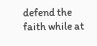defend the faith while at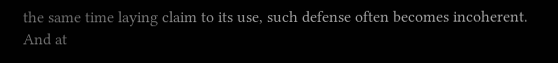the same time laying claim to its use, such defense often becomes incoherent. And at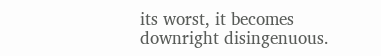its worst, it becomes downright disingenuous.